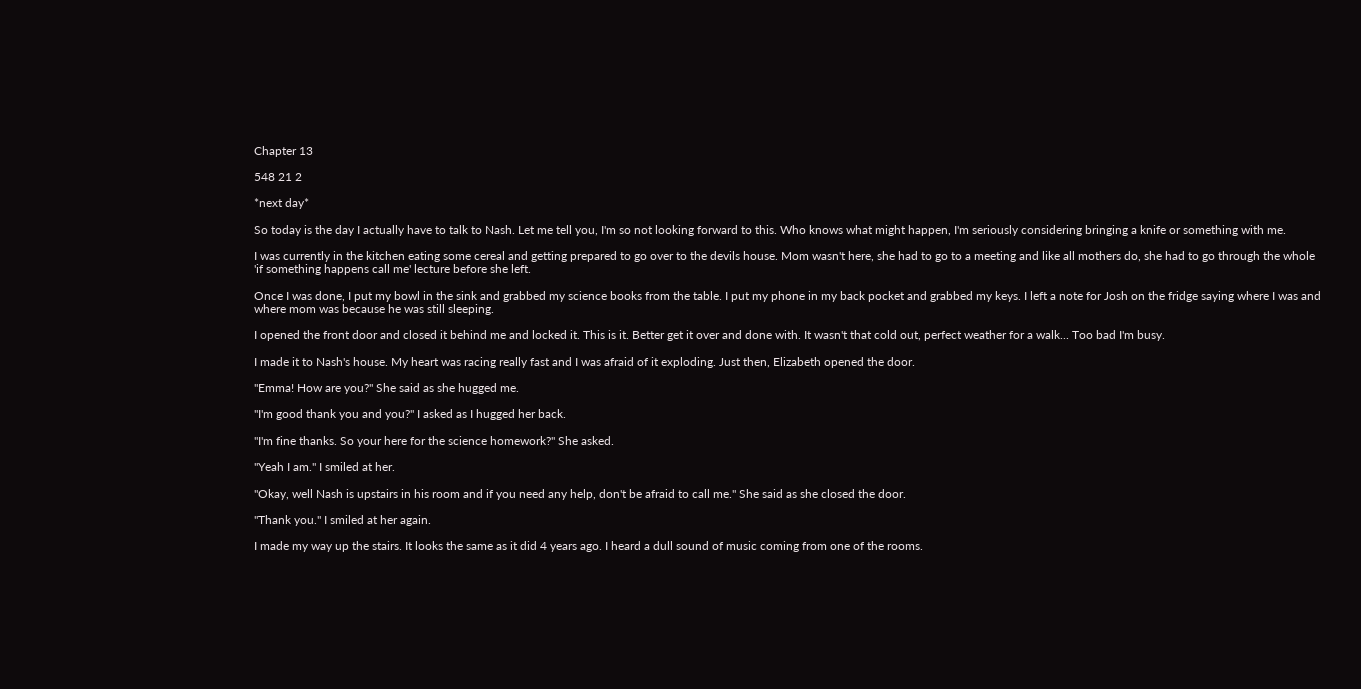Chapter 13

548 21 2

*next day*

So today is the day I actually have to talk to Nash. Let me tell you, I'm so not looking forward to this. Who knows what might happen, I'm seriously considering bringing a knife or something with me.

I was currently in the kitchen eating some cereal and getting prepared to go over to the devils house. Mom wasn't here, she had to go to a meeting and like all mothers do, she had to go through the whole 'if something happens call me' lecture before she left.

Once I was done, I put my bowl in the sink and grabbed my science books from the table. I put my phone in my back pocket and grabbed my keys. I left a note for Josh on the fridge saying where I was and where mom was because he was still sleeping.

I opened the front door and closed it behind me and locked it. This is it. Better get it over and done with. It wasn't that cold out, perfect weather for a walk... Too bad I'm busy.

I made it to Nash's house. My heart was racing really fast and I was afraid of it exploding. Just then, Elizabeth opened the door.

"Emma! How are you?" She said as she hugged me.

"I'm good thank you and you?" I asked as I hugged her back.

"I'm fine thanks. So your here for the science homework?" She asked.

"Yeah I am." I smiled at her.

"Okay, well Nash is upstairs in his room and if you need any help, don't be afraid to call me." She said as she closed the door.

"Thank you." I smiled at her again.

I made my way up the stairs. It looks the same as it did 4 years ago. I heard a dull sound of music coming from one of the rooms.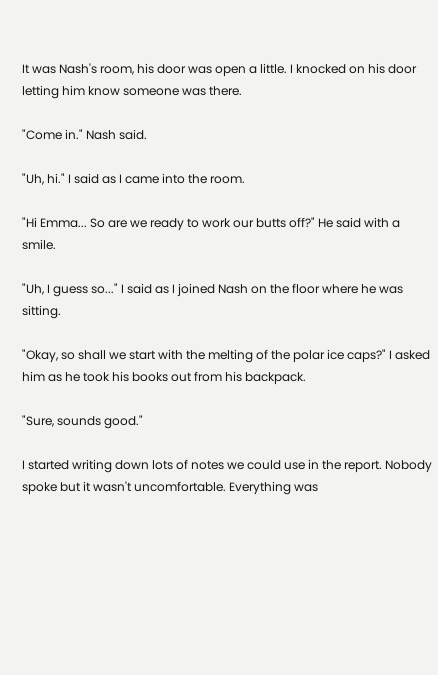It was Nash's room, his door was open a little. I knocked on his door letting him know someone was there.

"Come in." Nash said.

"Uh, hi." I said as I came into the room.

"Hi Emma... So are we ready to work our butts off?" He said with a smile.

"Uh, I guess so..." I said as I joined Nash on the floor where he was sitting.

"Okay, so shall we start with the melting of the polar ice caps?" I asked him as he took his books out from his backpack.

"Sure, sounds good."

I started writing down lots of notes we could use in the report. Nobody spoke but it wasn't uncomfortable. Everything was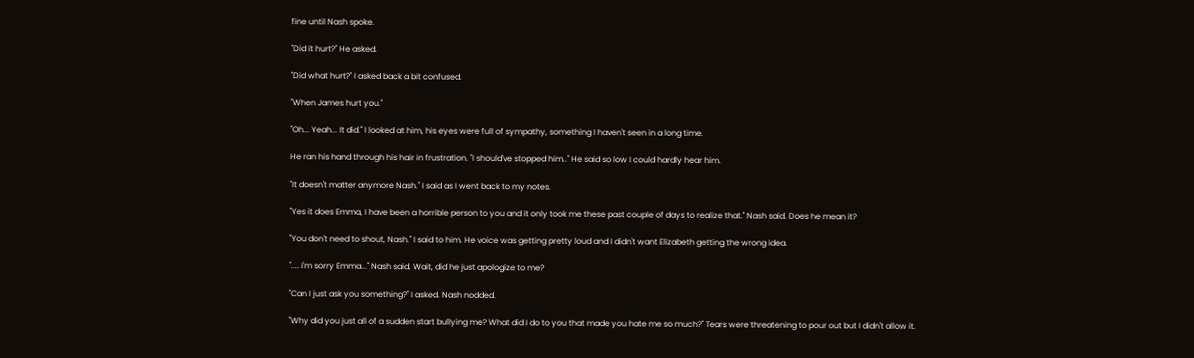fine until Nash spoke.

"Did it hurt?" He asked.

"Did what hurt?" I asked back a bit confused.

"When James hurt you."

"Oh... Yeah... It did." I looked at him, his eyes were full of sympathy, something I haven't seen in a long time.

He ran his hand through his hair in frustration. "I should've stopped him.." He said so low I could hardly hear him.

"It doesn't matter anymore Nash." I said as I went back to my notes.

"Yes it does Emma, I have been a horrible person to you and it only took me these past couple of days to realize that." Nash said. Does he mean it?

"You don't need to shout, Nash." I said to him. He voice was getting pretty loud and I didn't want Elizabeth getting the wrong idea.

".... I'm sorry Emma..." Nash said. Wait, did he just apologize to me?

"Can I just ask you something?" I asked. Nash nodded.

"Why did you just all of a sudden start bullying me? What did I do to you that made you hate me so much?" Tears were threatening to pour out but I didn't allow it.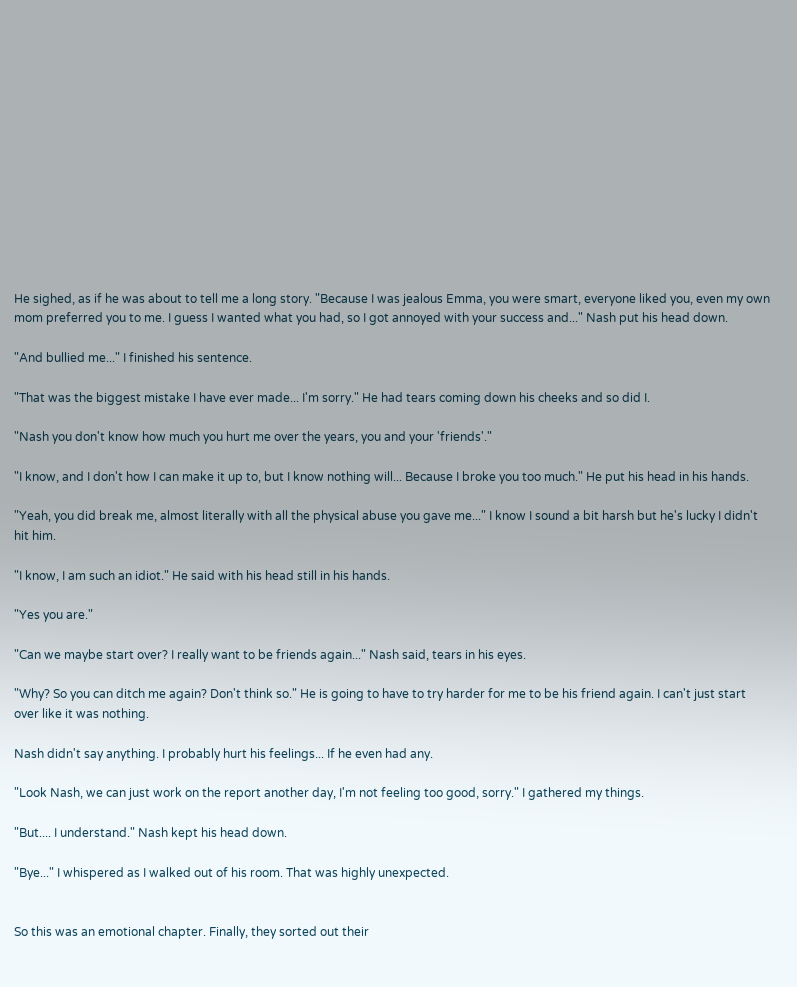He sighed, as if he was about to tell me a long story. "Because I was jealous Emma, you were smart, everyone liked you, even my own mom preferred you to me. I guess I wanted what you had, so I got annoyed with your success and..." Nash put his head down.

"And bullied me..." I finished his sentence.

"That was the biggest mistake I have ever made... I'm sorry." He had tears coming down his cheeks and so did I.

"Nash you don't know how much you hurt me over the years, you and your 'friends'."

"I know, and I don't how I can make it up to, but I know nothing will... Because I broke you too much." He put his head in his hands.

"Yeah, you did break me, almost literally with all the physical abuse you gave me..." I know I sound a bit harsh but he's lucky I didn't hit him.

"I know, I am such an idiot." He said with his head still in his hands.

"Yes you are."

"Can we maybe start over? I really want to be friends again..." Nash said, tears in his eyes.

"Why? So you can ditch me again? Don't think so." He is going to have to try harder for me to be his friend again. I can't just start over like it was nothing.

Nash didn't say anything. I probably hurt his feelings... If he even had any.

"Look Nash, we can just work on the report another day, I'm not feeling too good, sorry." I gathered my things.

"But.... I understand." Nash kept his head down.

"Bye..." I whispered as I walked out of his room. That was highly unexpected.


So this was an emotional chapter. Finally, they sorted out their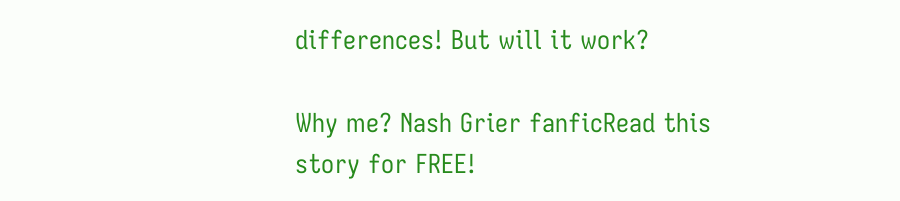differences! But will it work?

Why me? Nash Grier fanficRead this story for FREE!